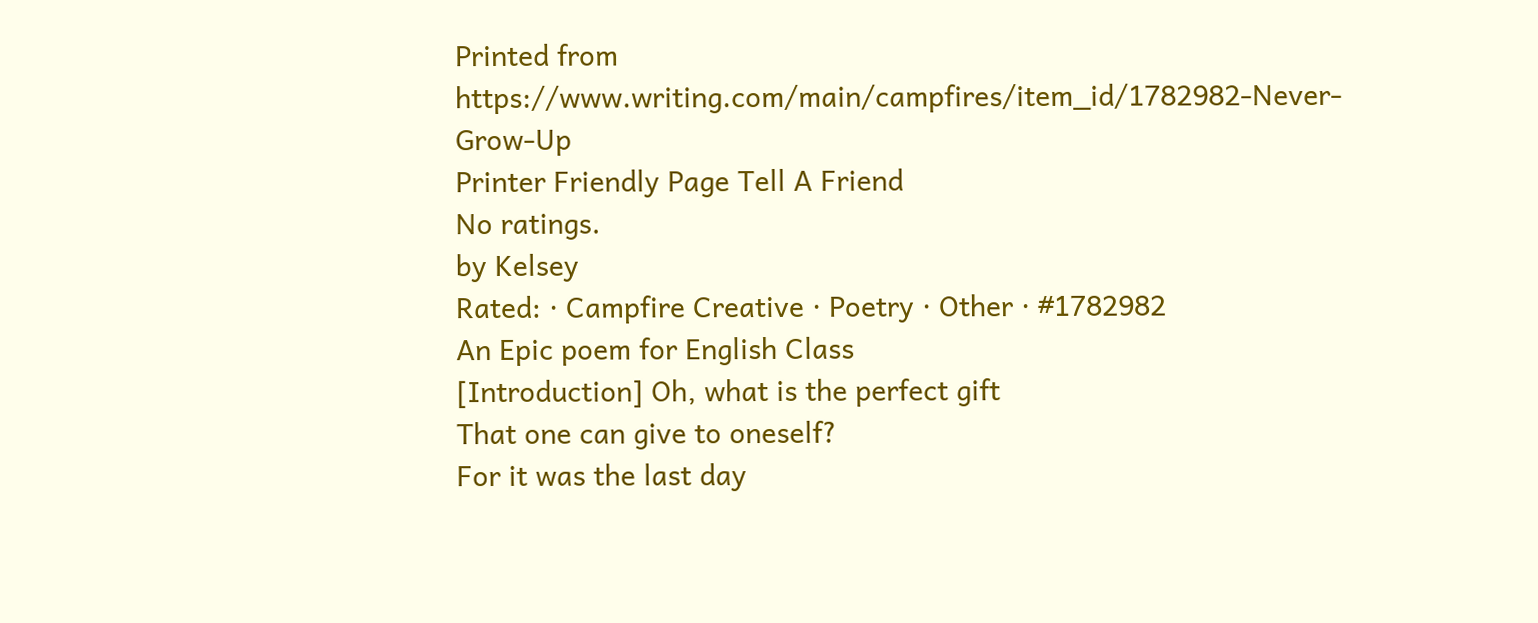Printed from https://www.writing.com/main/campfires/item_id/1782982-Never-Grow-Up
Printer Friendly Page Tell A Friend
No ratings.
by Kelsey
Rated: · Campfire Creative · Poetry · Other · #1782982
An Epic poem for English Class
[Introduction] Oh, what is the perfect gift
That one can give to oneself?
For it was the last day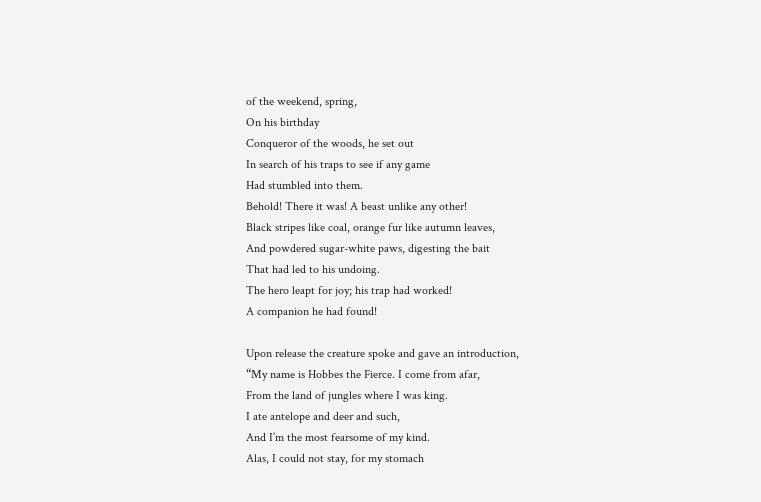of the weekend, spring,
On his birthday
Conqueror of the woods, he set out
In search of his traps to see if any game
Had stumbled into them.
Behold! There it was! A beast unlike any other!
Black stripes like coal, orange fur like autumn leaves,
And powdered sugar-white paws, digesting the bait
That had led to his undoing.
The hero leapt for joy; his trap had worked!
A companion he had found!

Upon release the creature spoke and gave an introduction,
“My name is Hobbes the Fierce. I come from afar,
From the land of jungles where I was king.
I ate antelope and deer and such,
And I’m the most fearsome of my kind.
Alas, I could not stay, for my stomach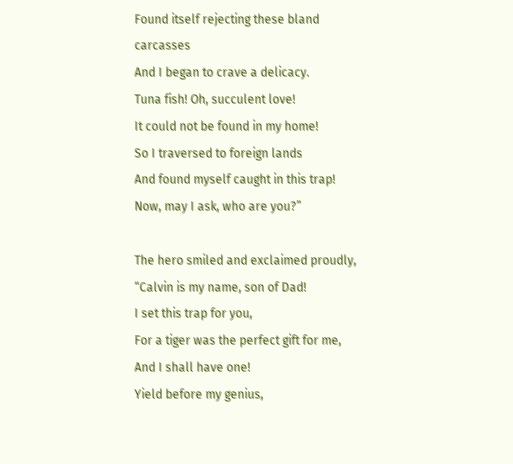Found itself rejecting these bland carcasses
And I began to crave a delicacy.
Tuna fish! Oh, succulent love!
It could not be found in my home!
So I traversed to foreign lands
And found myself caught in this trap!
Now, may I ask, who are you?”

The hero smiled and exclaimed proudly,
“Calvin is my name, son of Dad!
I set this trap for you,
For a tiger was the perfect gift for me,
And I shall have one!
Yield before my genius,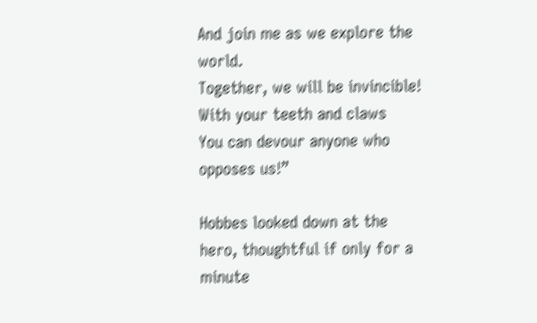And join me as we explore the world.
Together, we will be invincible!
With your teeth and claws
You can devour anyone who opposes us!”

Hobbes looked down at the hero, thoughtful if only for a minute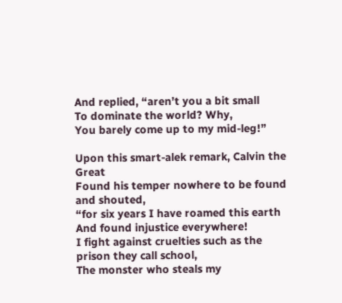And replied, “aren’t you a bit small
To dominate the world? Why,
You barely come up to my mid-leg!”

Upon this smart-alek remark, Calvin the Great
Found his temper nowhere to be found and shouted,
“for six years I have roamed this earth
And found injustice everywhere!
I fight against cruelties such as the prison they call school,
The monster who steals my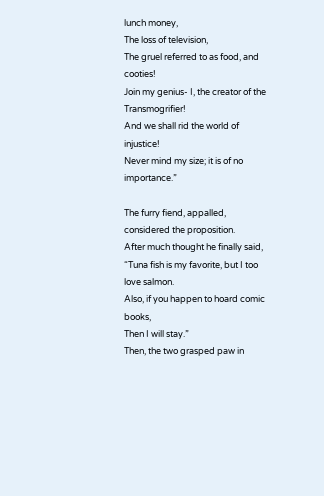lunch money,
The loss of television,
The gruel referred to as food, and cooties!
Join my genius- I, the creator of the Transmogrifier!
And we shall rid the world of injustice!
Never mind my size; it is of no importance.”

The furry fiend, appalled, considered the proposition.
After much thought he finally said,
“Tuna fish is my favorite, but I too love salmon.
Also, if you happen to hoard comic books,
Then I will stay.”
Then, the two grasped paw in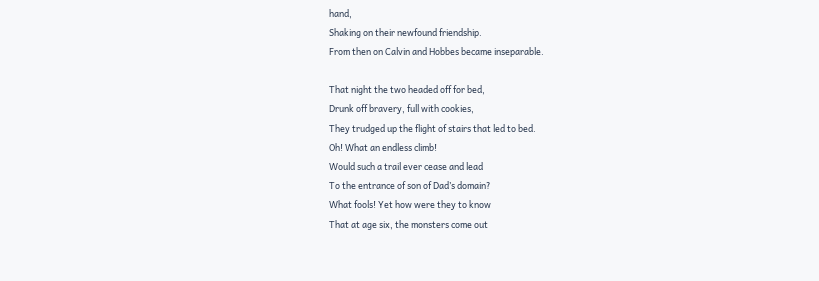hand,
Shaking on their newfound friendship.
From then on Calvin and Hobbes became inseparable.

That night the two headed off for bed,
Drunk off bravery, full with cookies,
They trudged up the flight of stairs that led to bed.
Oh! What an endless climb!
Would such a trail ever cease and lead
To the entrance of son of Dad’s domain?
What fools! Yet how were they to know
That at age six, the monsters come out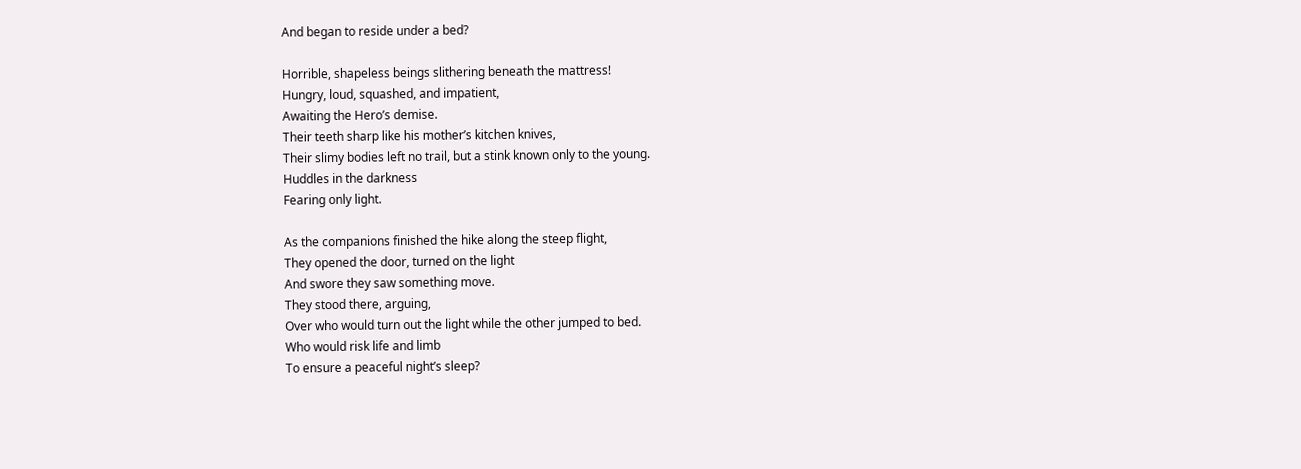And began to reside under a bed?

Horrible, shapeless beings slithering beneath the mattress!
Hungry, loud, squashed, and impatient,
Awaiting the Hero’s demise.
Their teeth sharp like his mother’s kitchen knives,
Their slimy bodies left no trail, but a stink known only to the young.
Huddles in the darkness
Fearing only light.

As the companions finished the hike along the steep flight,
They opened the door, turned on the light
And swore they saw something move.
They stood there, arguing,
Over who would turn out the light while the other jumped to bed.
Who would risk life and limb
To ensure a peaceful night’s sleep?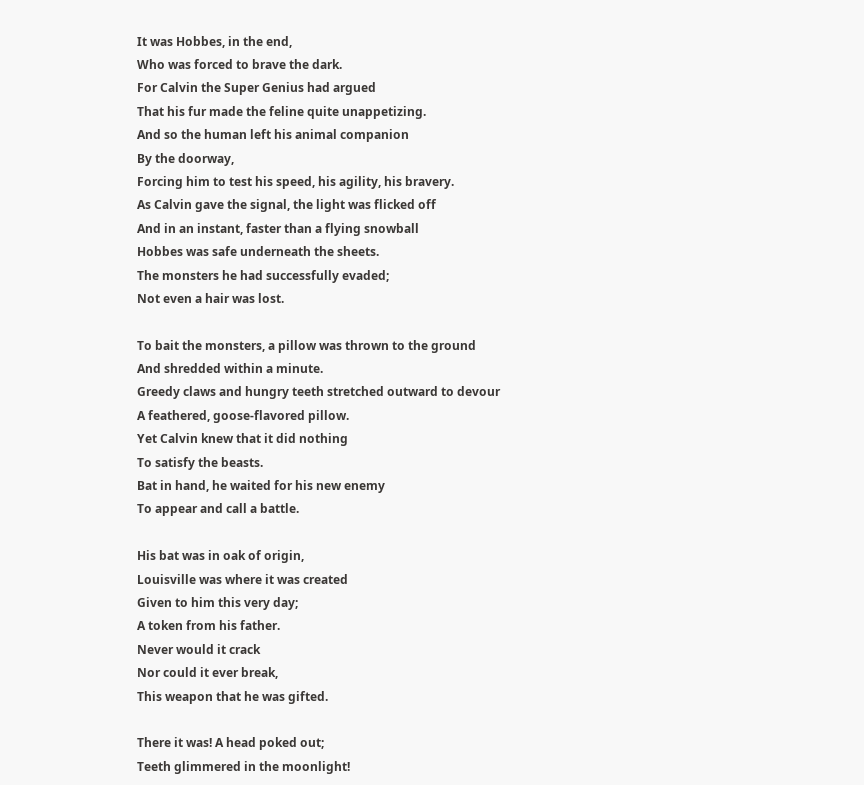It was Hobbes, in the end,
Who was forced to brave the dark.
For Calvin the Super Genius had argued
That his fur made the feline quite unappetizing.
And so the human left his animal companion
By the doorway,
Forcing him to test his speed, his agility, his bravery.
As Calvin gave the signal, the light was flicked off
And in an instant, faster than a flying snowball
Hobbes was safe underneath the sheets.
The monsters he had successfully evaded;
Not even a hair was lost.

To bait the monsters, a pillow was thrown to the ground
And shredded within a minute.
Greedy claws and hungry teeth stretched outward to devour
A feathered, goose-flavored pillow.
Yet Calvin knew that it did nothing
To satisfy the beasts.
Bat in hand, he waited for his new enemy
To appear and call a battle.

His bat was in oak of origin,
Louisville was where it was created
Given to him this very day;
A token from his father.
Never would it crack
Nor could it ever break,
This weapon that he was gifted.

There it was! A head poked out;
Teeth glimmered in the moonlight!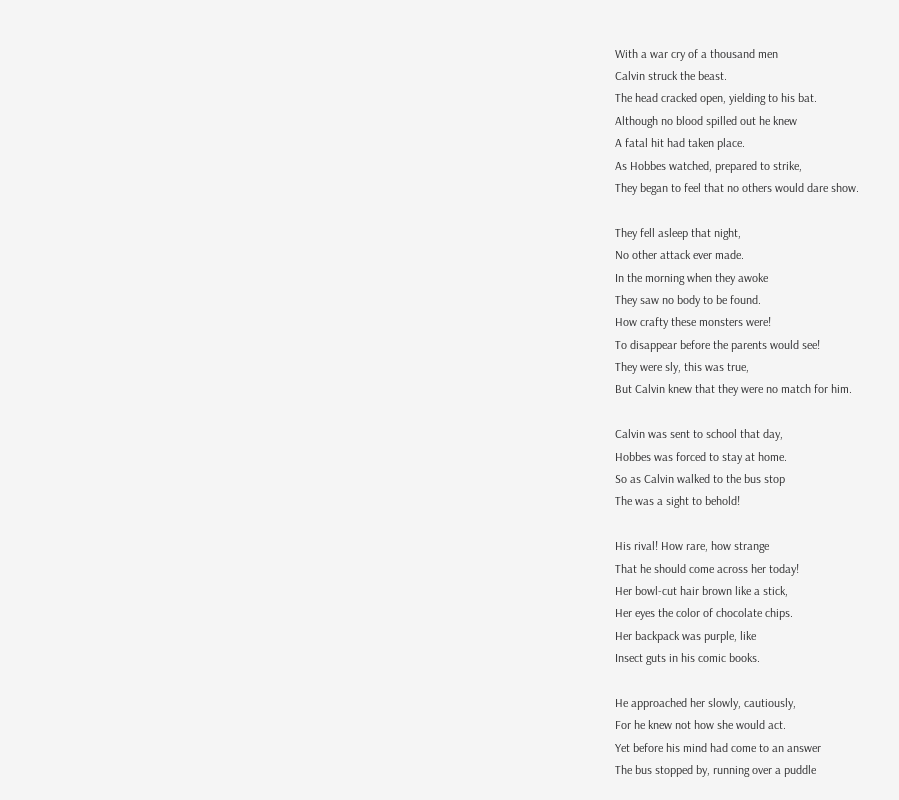With a war cry of a thousand men
Calvin struck the beast.
The head cracked open, yielding to his bat.
Although no blood spilled out he knew
A fatal hit had taken place.
As Hobbes watched, prepared to strike,
They began to feel that no others would dare show.

They fell asleep that night,
No other attack ever made.
In the morning when they awoke
They saw no body to be found.
How crafty these monsters were!
To disappear before the parents would see!
They were sly, this was true,
But Calvin knew that they were no match for him.

Calvin was sent to school that day,
Hobbes was forced to stay at home.
So as Calvin walked to the bus stop
The was a sight to behold!

His rival! How rare, how strange
That he should come across her today!
Her bowl-cut hair brown like a stick,
Her eyes the color of chocolate chips.
Her backpack was purple, like
Insect guts in his comic books.

He approached her slowly, cautiously,
For he knew not how she would act.
Yet before his mind had come to an answer
The bus stopped by, running over a puddle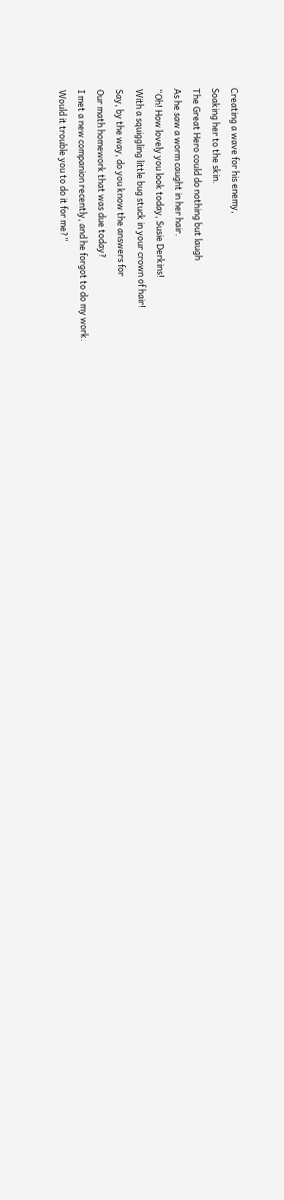Creating a wave for his enemy,
Soaking her to the skin.
The Great Hero could do nothing but laugh
As he saw a worm caught in her hair.
“Oh! How lovely you look today, Susie Derkins!
With a squiggling little bug stuck in your crown of hair!
Say, by the way, do you know the answers for
Our math homework that was due today?
I met a new companion recently, and he forgot to do my work.
Would it trouble you to do it for me?”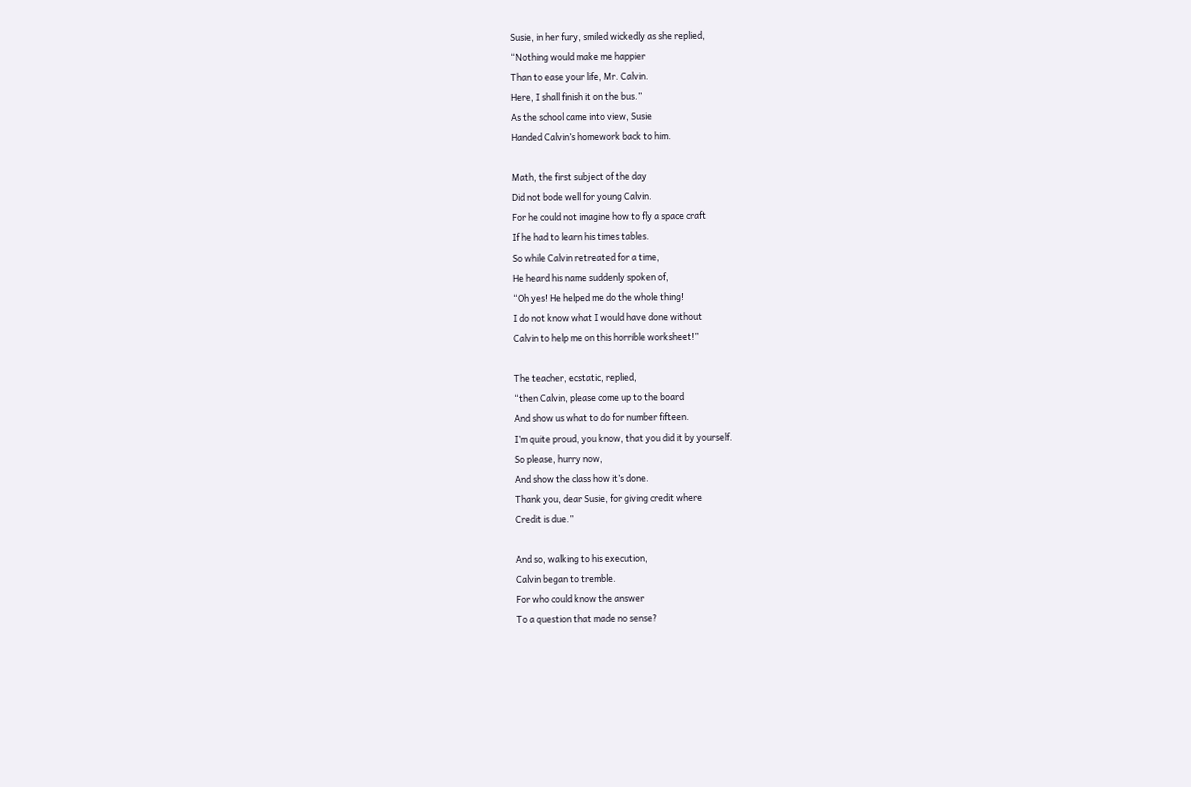Susie, in her fury, smiled wickedly as she replied,
“Nothing would make me happier
Than to ease your life, Mr. Calvin.
Here, I shall finish it on the bus.”
As the school came into view, Susie
Handed Calvin’s homework back to him.

Math, the first subject of the day
Did not bode well for young Calvin.
For he could not imagine how to fly a space craft
If he had to learn his times tables.
So while Calvin retreated for a time,
He heard his name suddenly spoken of,
“Oh yes! He helped me do the whole thing!
I do not know what I would have done without
Calvin to help me on this horrible worksheet!”

The teacher, ecstatic, replied,
“then Calvin, please come up to the board
And show us what to do for number fifteen.
I’m quite proud, you know, that you did it by yourself.
So please, hurry now,
And show the class how it’s done.
Thank you, dear Susie, for giving credit where
Credit is due.”

And so, walking to his execution,
Calvin began to tremble.
For who could know the answer
To a question that made no sense?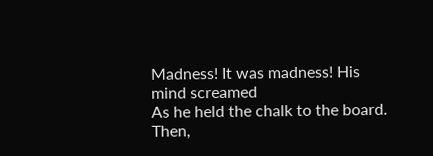Madness! It was madness! His mind screamed
As he held the chalk to the board.
Then,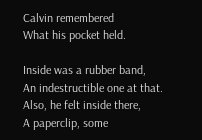Calvin remembered
What his pocket held.

Inside was a rubber band,
An indestructible one at that.
Also, he felt inside there,
A paperclip, some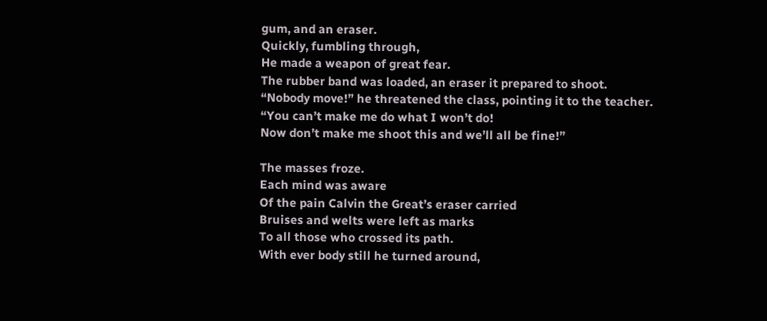gum, and an eraser.
Quickly, fumbling through,
He made a weapon of great fear.
The rubber band was loaded, an eraser it prepared to shoot.
“Nobody move!” he threatened the class, pointing it to the teacher.
“You can’t make me do what I won’t do!
Now don’t make me shoot this and we’ll all be fine!”

The masses froze.
Each mind was aware
Of the pain Calvin the Great’s eraser carried
Bruises and welts were left as marks
To all those who crossed its path.
With ever body still he turned around,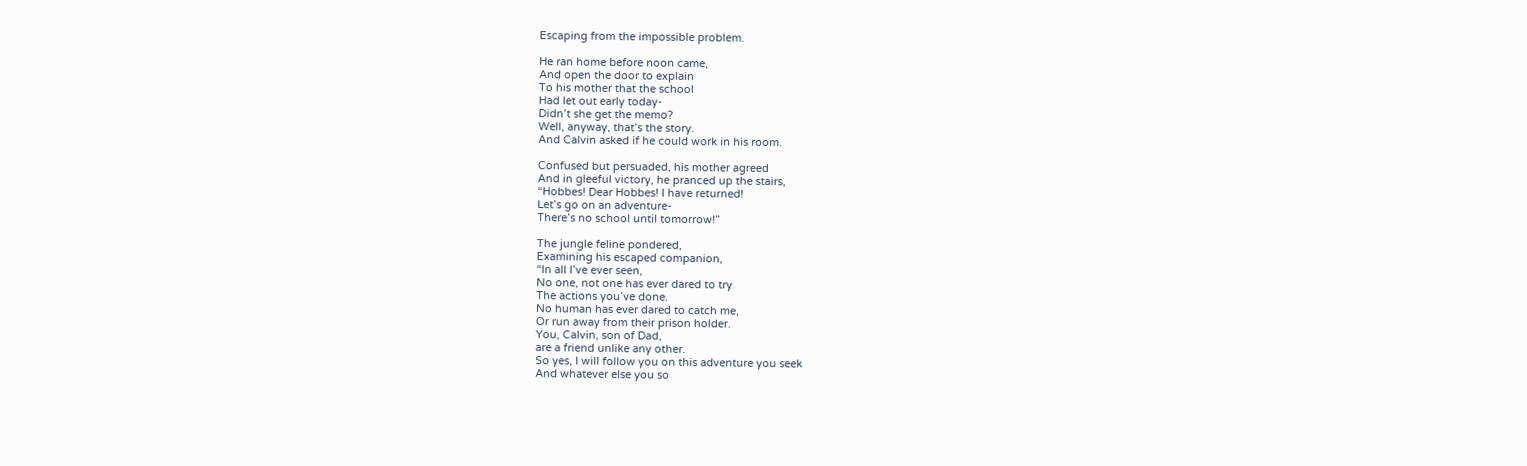Escaping from the impossible problem.

He ran home before noon came,
And open the door to explain
To his mother that the school
Had let out early today-
Didn’t she get the memo?
Well, anyway, that’s the story.
And Calvin asked if he could work in his room.

Confused but persuaded, his mother agreed
And in gleeful victory, he pranced up the stairs,
“Hobbes! Dear Hobbes! I have returned!
Let’s go on an adventure-
There’s no school until tomorrow!”

The jungle feline pondered,
Examining his escaped companion,
“In all I’ve ever seen,
No one, not one has ever dared to try
The actions you’ve done.
No human has ever dared to catch me,
Or run away from their prison holder.
You, Calvin, son of Dad,
are a friend unlike any other.
So yes, I will follow you on this adventure you seek
And whatever else you so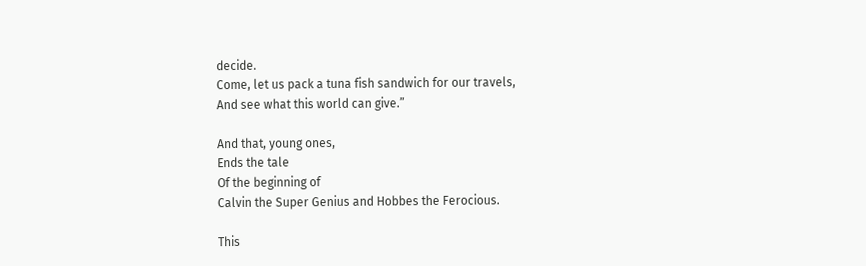decide.
Come, let us pack a tuna fish sandwich for our travels,
And see what this world can give.”

And that, young ones,
Ends the tale
Of the beginning of
Calvin the Super Genius and Hobbes the Ferocious.

This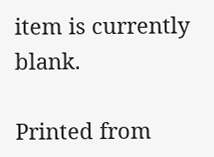item is currently blank.

Printed from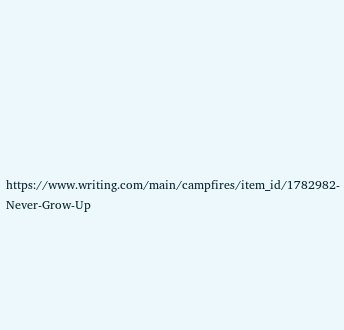https://www.writing.com/main/campfires/item_id/1782982-Never-Grow-Up